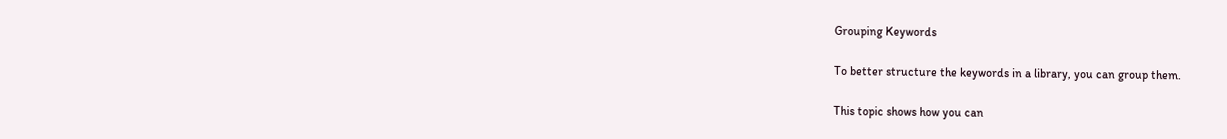Grouping Keywords

To better structure the keywords in a library, you can group them.

This topic shows how you can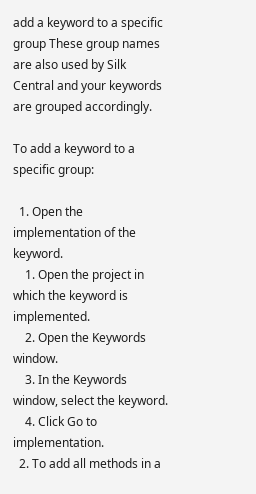add a keyword to a specific group These group names are also used by Silk Central and your keywords are grouped accordingly.

To add a keyword to a specific group:

  1. Open the implementation of the keyword.
    1. Open the project in which the keyword is implemented.
    2. Open the Keywords window.
    3. In the Keywords window, select the keyword.
    4. Click Go to implementation.
  2. To add all methods in a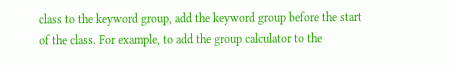class to the keyword group, add the keyword group before the start of the class. For example, to add the group calculator to the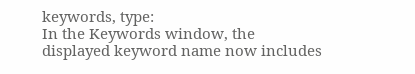keywords, type:
In the Keywords window, the displayed keyword name now includes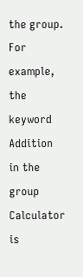the group. For example, the keyword Addition in the group Calculator is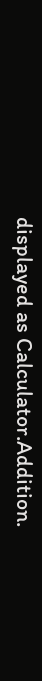displayed as Calculator.Addition.